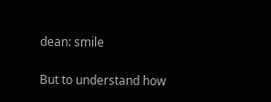dean: smile

But to understand how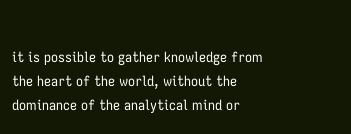it is possible to gather knowledge from the heart of the world, without the dominance of the analytical mind or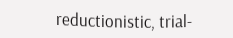reductionistic, trial-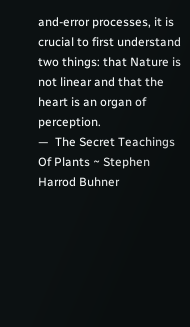and-error processes, it is crucial to first understand two things: that Nature is not linear and that the heart is an organ of perception.
—  The Secret Teachings Of Plants ~ Stephen Harrod Buhner